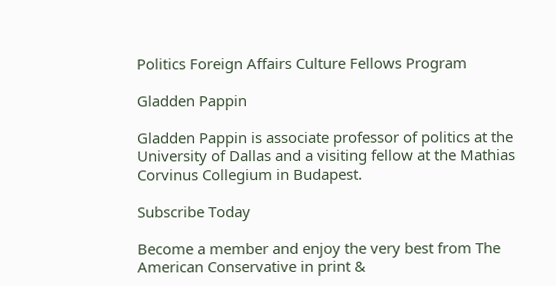Politics Foreign Affairs Culture Fellows Program

Gladden Pappin

Gladden Pappin is associate professor of politics at the University of Dallas and a visiting fellow at the Mathias Corvinus Collegium in Budapest.

Subscribe Today

Become a member and enjoy the very best from The American Conservative in print &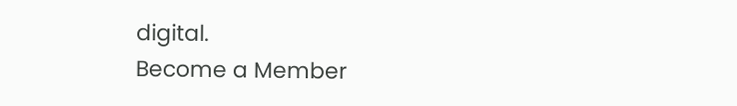digital.
Become a Member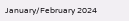January/February 2024